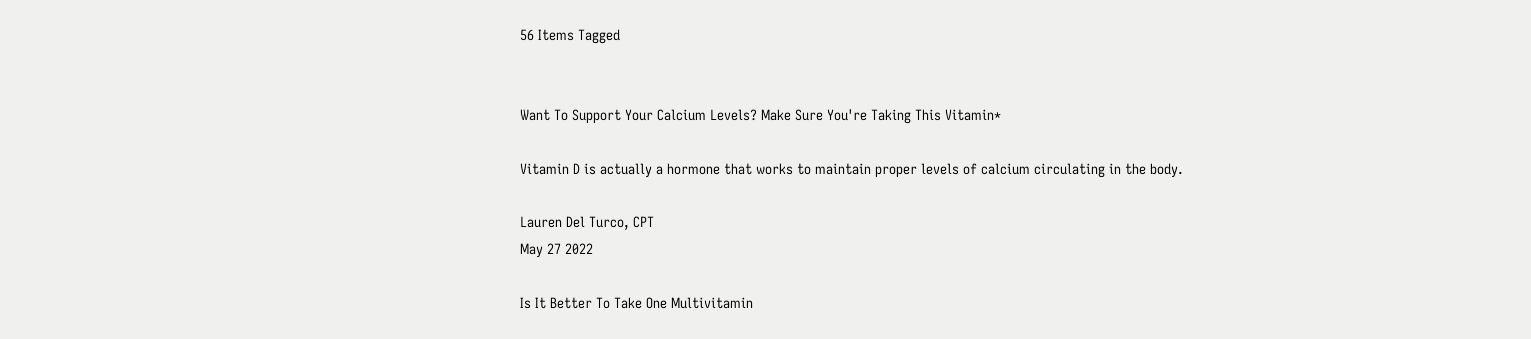56 Items Tagged


Want To Support Your Calcium Levels? Make Sure You're Taking This Vitamin*

Vitamin D is actually a hormone that works to maintain proper levels of calcium circulating in the body.

Lauren Del Turco, CPT
May 27 2022

Is It Better To Take One Multivitamin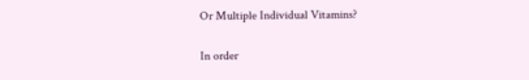Or Multiple Individual Vitamins?

In order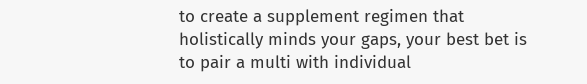to create a supplement regimen that holistically minds your gaps, your best bet is to pair a multi with individual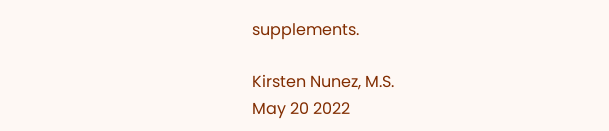supplements.

Kirsten Nunez, M.S.
May 20 2022